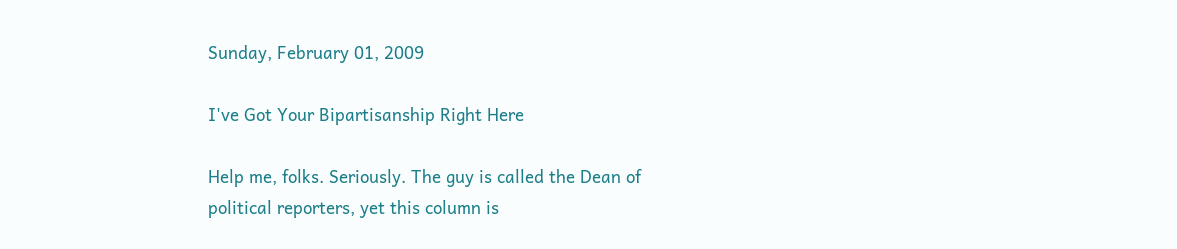Sunday, February 01, 2009

I've Got Your Bipartisanship Right Here

Help me, folks. Seriously. The guy is called the Dean of political reporters, yet this column is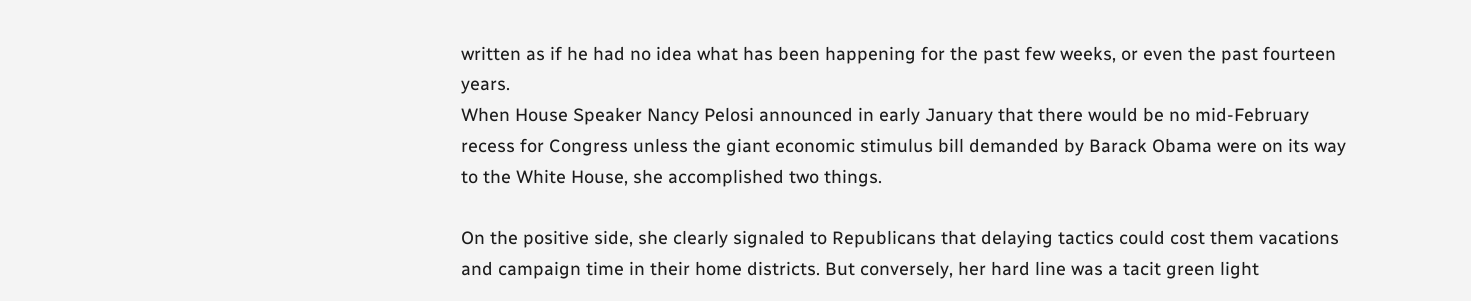written as if he had no idea what has been happening for the past few weeks, or even the past fourteen years.
When House Speaker Nancy Pelosi announced in early January that there would be no mid-February recess for Congress unless the giant economic stimulus bill demanded by Barack Obama were on its way to the White House, she accomplished two things.

On the positive side, she clearly signaled to Republicans that delaying tactics could cost them vacations and campaign time in their home districts. But conversely, her hard line was a tacit green light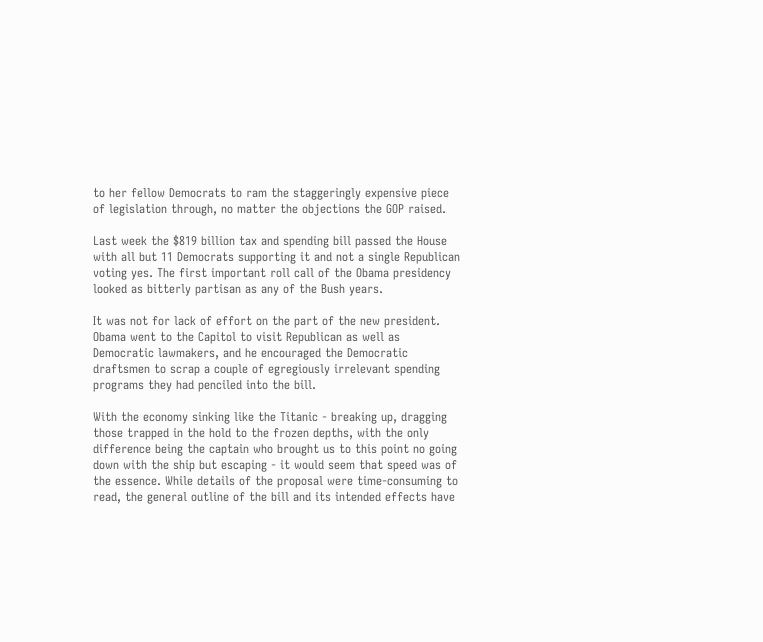to her fellow Democrats to ram the staggeringly expensive piece of legislation through, no matter the objections the GOP raised.

Last week the $819 billion tax and spending bill passed the House with all but 11 Democrats supporting it and not a single Republican voting yes. The first important roll call of the Obama presidency looked as bitterly partisan as any of the Bush years.

It was not for lack of effort on the part of the new president. Obama went to the Capitol to visit Republican as well as Democratic lawmakers, and he encouraged the Democratic draftsmen to scrap a couple of egregiously irrelevant spending programs they had penciled into the bill.

With the economy sinking like the Titanic - breaking up, dragging those trapped in the hold to the frozen depths, with the only difference being the captain who brought us to this point no going down with the ship but escaping - it would seem that speed was of the essence. While details of the proposal were time-consuming to read, the general outline of the bill and its intended effects have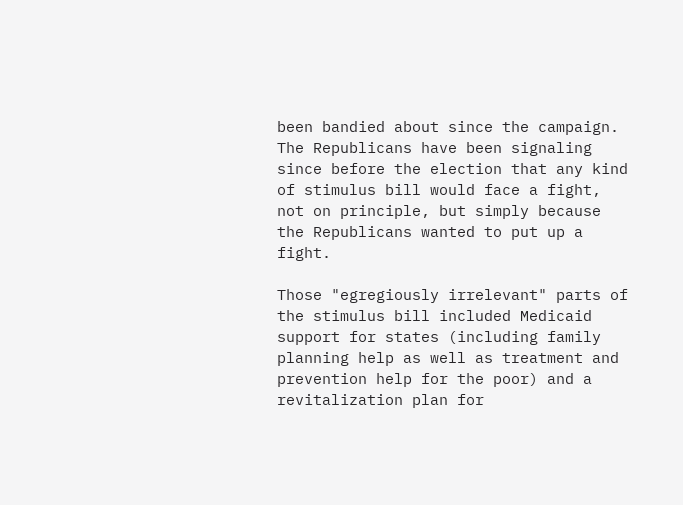been bandied about since the campaign. The Republicans have been signaling since before the election that any kind of stimulus bill would face a fight, not on principle, but simply because the Republicans wanted to put up a fight.

Those "egregiously irrelevant" parts of the stimulus bill included Medicaid support for states (including family planning help as well as treatment and prevention help for the poor) and a revitalization plan for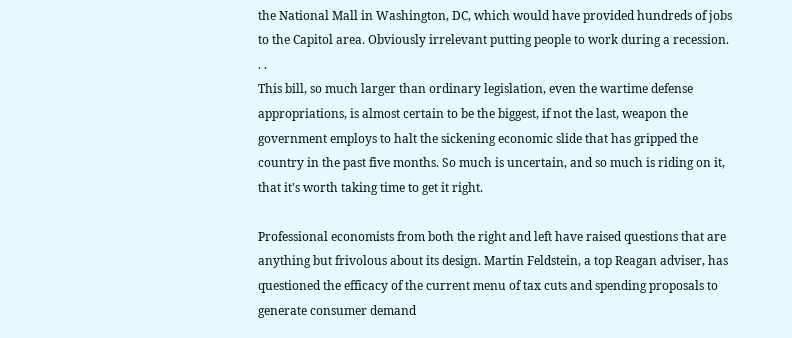the National Mall in Washington, DC, which would have provided hundreds of jobs to the Capitol area. Obviously irrelevant putting people to work during a recession. . .
This bill, so much larger than ordinary legislation, even the wartime defense appropriations, is almost certain to be the biggest, if not the last, weapon the government employs to halt the sickening economic slide that has gripped the country in the past five months. So much is uncertain, and so much is riding on it, that it's worth taking time to get it right.

Professional economists from both the right and left have raised questions that are anything but frivolous about its design. Martin Feldstein, a top Reagan adviser, has questioned the efficacy of the current menu of tax cuts and spending proposals to generate consumer demand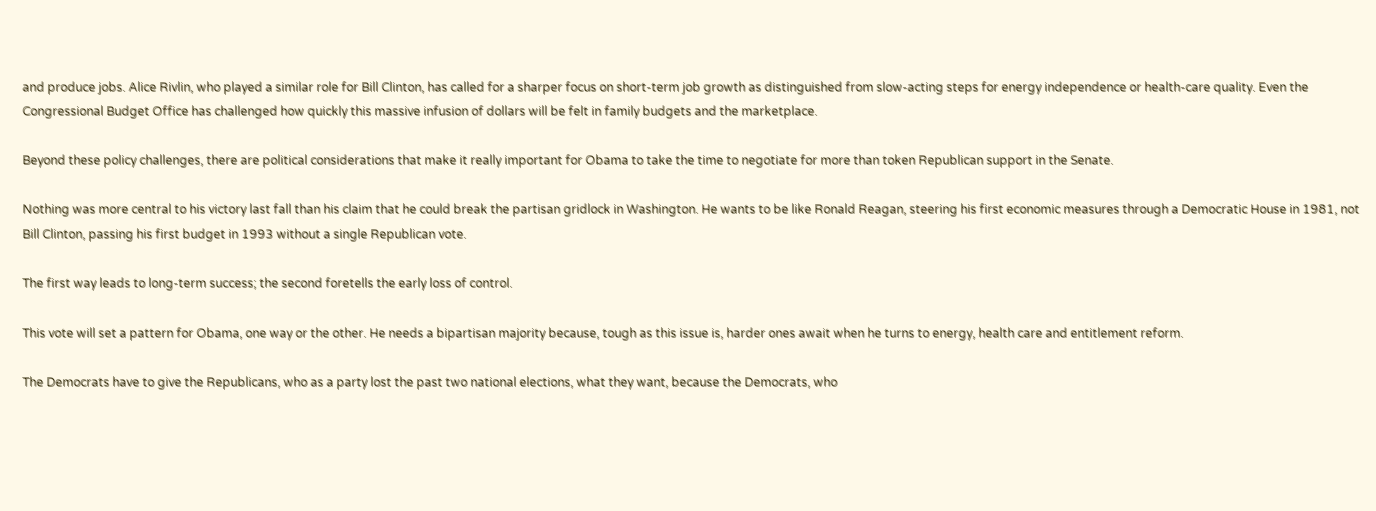and produce jobs. Alice Rivlin, who played a similar role for Bill Clinton, has called for a sharper focus on short-term job growth as distinguished from slow-acting steps for energy independence or health-care quality. Even the Congressional Budget Office has challenged how quickly this massive infusion of dollars will be felt in family budgets and the marketplace.

Beyond these policy challenges, there are political considerations that make it really important for Obama to take the time to negotiate for more than token Republican support in the Senate.

Nothing was more central to his victory last fall than his claim that he could break the partisan gridlock in Washington. He wants to be like Ronald Reagan, steering his first economic measures through a Democratic House in 1981, not Bill Clinton, passing his first budget in 1993 without a single Republican vote.

The first way leads to long-term success; the second foretells the early loss of control.

This vote will set a pattern for Obama, one way or the other. He needs a bipartisan majority because, tough as this issue is, harder ones await when he turns to energy, health care and entitlement reform.

The Democrats have to give the Republicans, who as a party lost the past two national elections, what they want, because the Democrats, who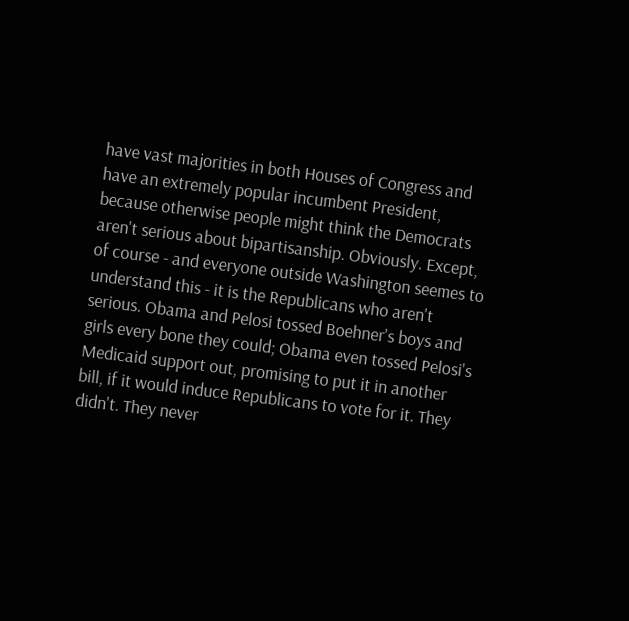have vast majorities in both Houses of Congress and have an extremely popular incumbent President, because otherwise people might think the Democrats aren't serious about bipartisanship. Obviously. Except, of course - and everyone outside Washington seemes to understand this - it is the Republicans who aren't serious. Obama and Pelosi tossed Boehner's boys and girls every bone they could; Obama even tossed Pelosi's Medicaid support out, promising to put it in another bill, if it would induce Republicans to vote for it. They didn't. They never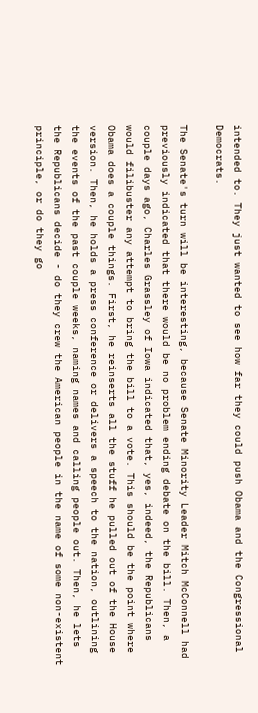intended to. They just wanted to see how far they could push Obama and the Congressional Democrats.

The Senate's turn will be interesting, because Senate Minority Leader Mitch McConnell had previously indicated that there would be no problem ending debate on the bill. Then, a couple days ago, Charles Grassley of Iowa indicated that, yes, indeed, the Republicans would filibuster any attempt to bring the bill to a vote. This should be the point where Obama does a couple things. First, he reinserts all the stuff he pulled out of the House version. Then, he holds a press conference or delivers a speech to the nation, outlining the events of the past couple weeks, naming names and calling people out. Then, he lets the Republicans decide - do they crew the American people in the name of some non-existent principle, or do they go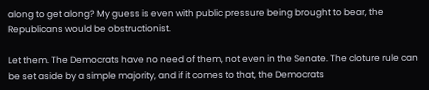along to get along? My guess is even with public pressure being brought to bear, the Republicans would be obstructionist.

Let them. The Democrats have no need of them, not even in the Senate. The cloture rule can be set aside by a simple majority, and if it comes to that, the Democrats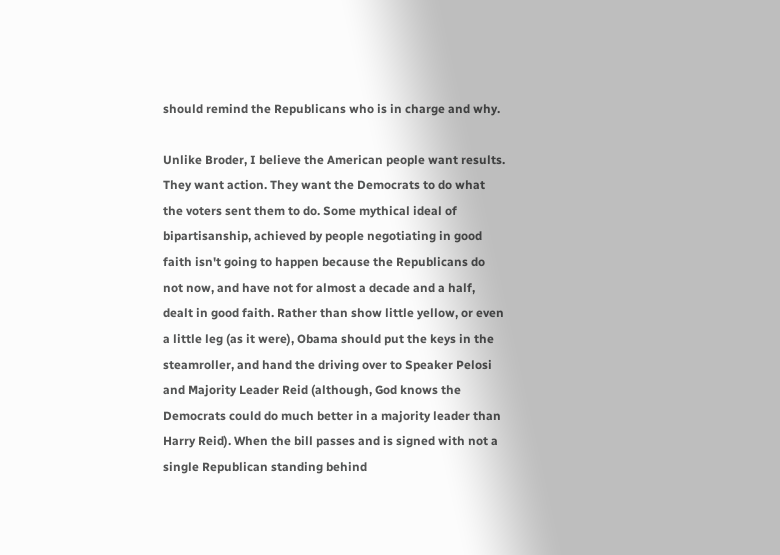should remind the Republicans who is in charge and why.

Unlike Broder, I believe the American people want results. They want action. They want the Democrats to do what the voters sent them to do. Some mythical ideal of bipartisanship, achieved by people negotiating in good faith isn't going to happen because the Republicans do not now, and have not for almost a decade and a half, dealt in good faith. Rather than show little yellow, or even a little leg (as it were), Obama should put the keys in the steamroller, and hand the driving over to Speaker Pelosi and Majority Leader Reid (although, God knows the Democrats could do much better in a majority leader than Harry Reid). When the bill passes and is signed with not a single Republican standing behind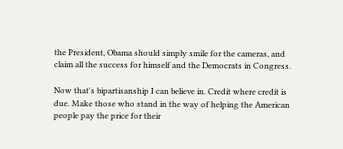the President, Obama should simply smile for the cameras, and claim all the success for himself and the Democrats in Congress.

Now that's bipartisanship I can believe in. Credit where credit is due. Make those who stand in the way of helping the American people pay the price for their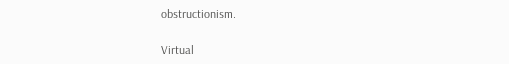obstructionism.

Virtual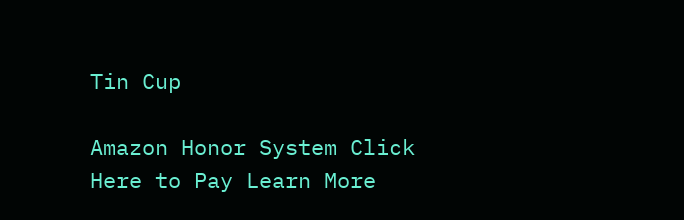Tin Cup

Amazon Honor System Click Here to Pay Learn More